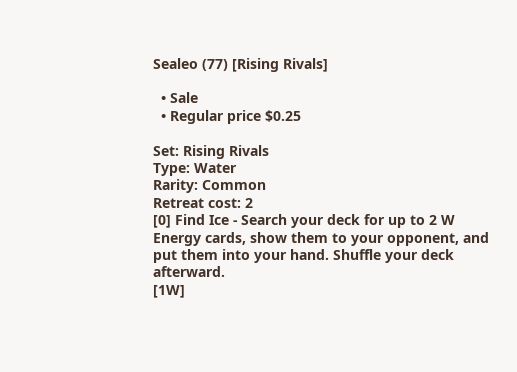Sealeo (77) [Rising Rivals]

  • Sale
  • Regular price $0.25

Set: Rising Rivals
Type: Water
Rarity: Common
Retreat cost: 2
[0] Find Ice - Search your deck for up to 2 W Energy cards, show them to your opponent, and put them into your hand. Shuffle your deck afterward.
[1W]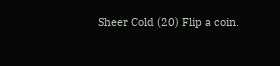Sheer Cold (20) Flip a coin.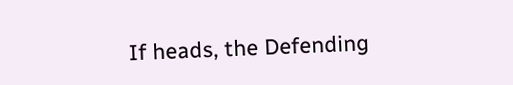If heads, the Defending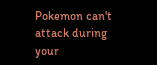Pokemon can't attack during your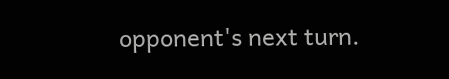opponent's next turn.